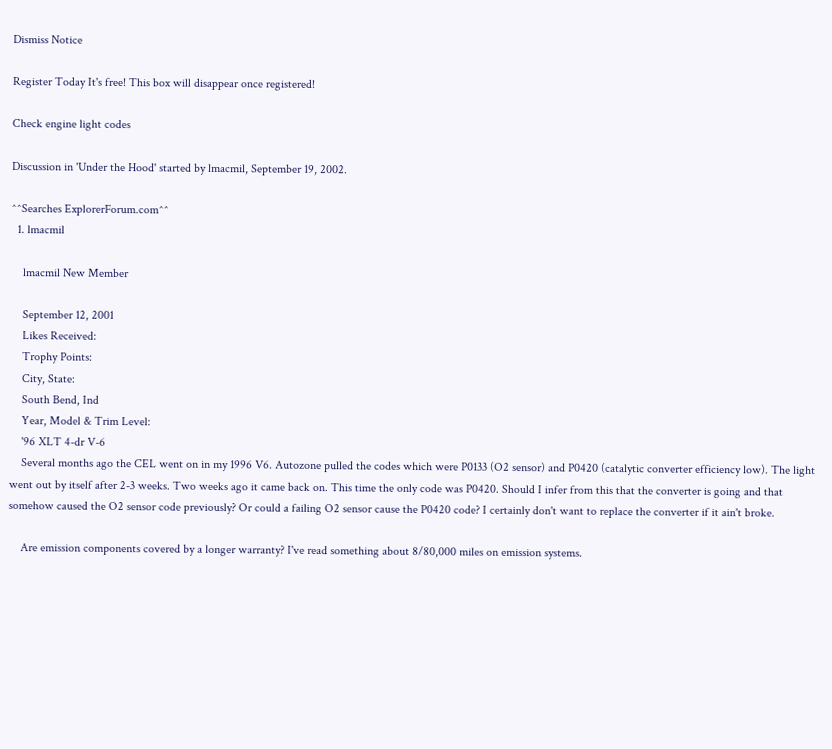Dismiss Notice

Register Today It's free! This box will disappear once registered!

Check engine light codes

Discussion in 'Under the Hood' started by lmacmil, September 19, 2002.

^^Searches ExplorerForum.com^^
  1. lmacmil

    lmacmil New Member

    September 12, 2001
    Likes Received:
    Trophy Points:
    City, State:
    South Bend, Ind
    Year, Model & Trim Level:
    '96 XLT 4-dr V-6
    Several months ago the CEL went on in my 1996 V6. Autozone pulled the codes which were P0133 (O2 sensor) and P0420 (catalytic converter efficiency low). The light went out by itself after 2-3 weeks. Two weeks ago it came back on. This time the only code was P0420. Should I infer from this that the converter is going and that somehow caused the O2 sensor code previously? Or could a failing O2 sensor cause the P0420 code? I certainly don't want to replace the converter if it ain't broke.

    Are emission components covered by a longer warranty? I've read something about 8/80,000 miles on emission systems.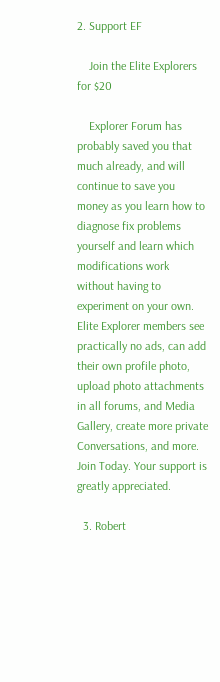2. Support EF

    Join the Elite Explorers for $20

    Explorer Forum has probably saved you that much already, and will continue to save you money as you learn how to diagnose fix problems yourself and learn which modifications work without having to experiment on your own. Elite Explorer members see practically no ads, can add their own profile photo, upload photo attachments in all forums, and Media Gallery, create more private Conversations, and more. Join Today. Your support is greatly appreciated.

  3. Robert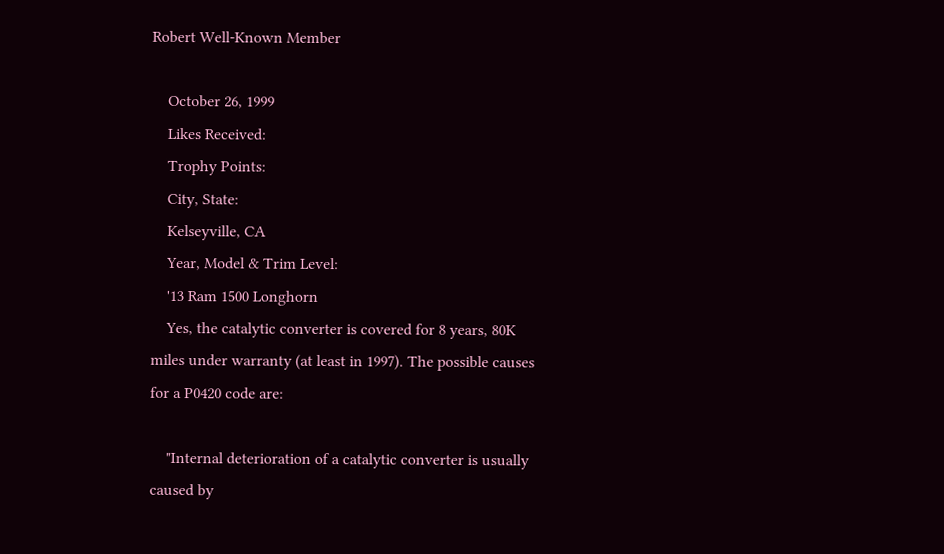Robert Well-Known Member

    October 26, 1999
    Likes Received:
    Trophy Points:
    City, State:
    Kelseyville, CA
    Year, Model & Trim Level:
    '13 Ram 1500 Longhorn
    Yes, the catalytic converter is covered for 8 years, 80K miles under warranty (at least in 1997). The possible causes for a P0420 code are:

    "Internal deterioration of a catalytic converter is usually caused by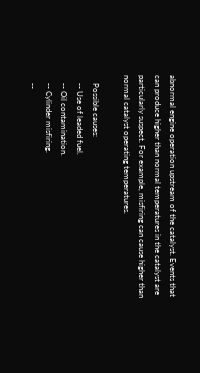abnormal engine operation upstream of the catalyst. Events that can produce higher than normal temperatures in the catalyst are particularly suspect. For example, misfiring can cause higher than normal catalyst operating temperatures.

    Possible causes:
    -- Use of leaded fuel.
    -- Oil contamination.
    -- Cylinder misfiring.
    --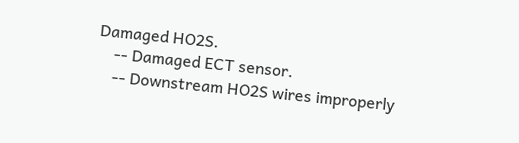Damaged HO2S.
    -- Damaged ECT sensor.
    -- Downstream HO2S wires improperly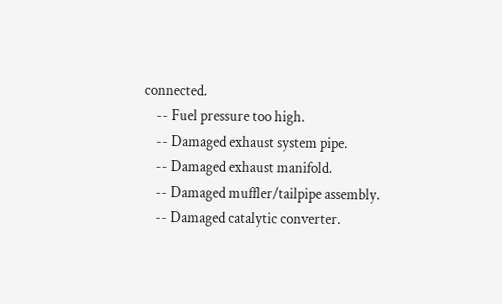connected.
    -- Fuel pressure too high.
    -- Damaged exhaust system pipe.
    -- Damaged exhaust manifold.
    -- Damaged muffler/tailpipe assembly.
    -- Damaged catalytic converter.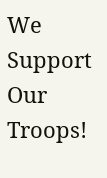We Support Our Troops!